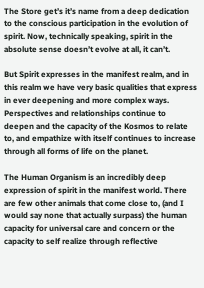The Store get’s it’s name from a deep dedication to the conscious participation in the evolution of spirit. Now, technically speaking, spirit in the absolute sense doesn’t evolve at all, it can’t.

But Spirit expresses in the manifest realm, and in this realm we have very basic qualities that express in ever deepening and more complex ways. Perspectives and relationships continue to deepen and the capacity of the Kosmos to relate to, and empathize with itself continues to increase through all forms of life on the planet.

The Human Organism is an incredibly deep expression of spirit in the manifest world. There are few other animals that come close to, (and I would say none that actually surpass) the human capacity for universal care and concern or the capacity to self realize through reflective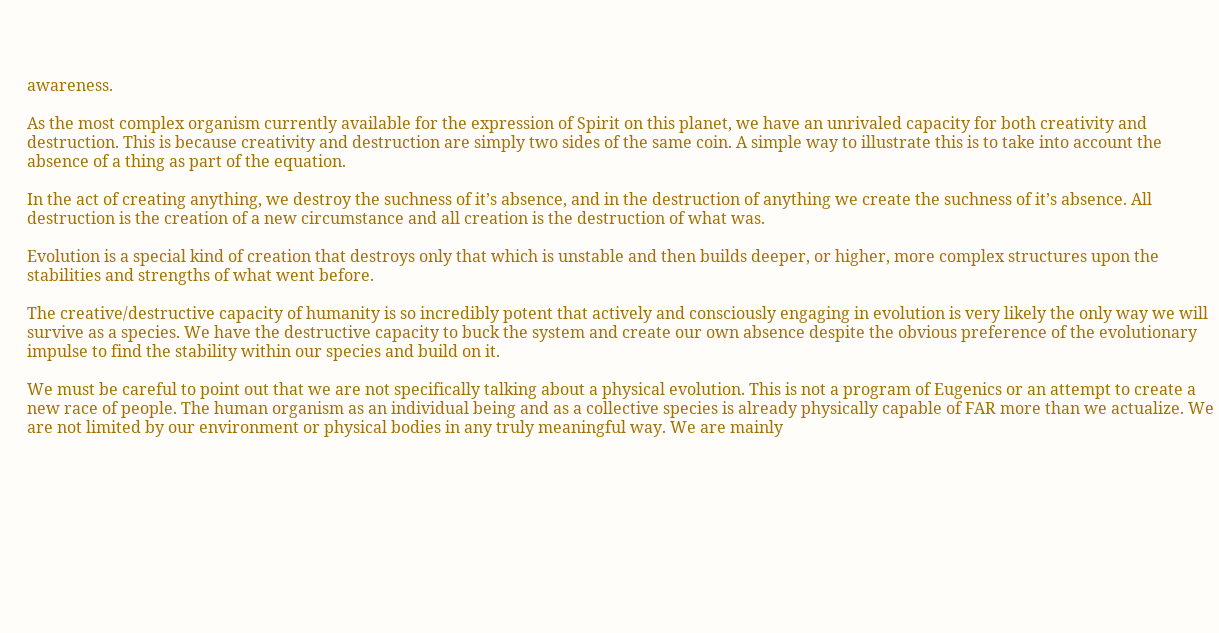awareness.

As the most complex organism currently available for the expression of Spirit on this planet, we have an unrivaled capacity for both creativity and destruction. This is because creativity and destruction are simply two sides of the same coin. A simple way to illustrate this is to take into account the absence of a thing as part of the equation.

In the act of creating anything, we destroy the suchness of it’s absence, and in the destruction of anything we create the suchness of it’s absence. All destruction is the creation of a new circumstance and all creation is the destruction of what was.

Evolution is a special kind of creation that destroys only that which is unstable and then builds deeper, or higher, more complex structures upon the stabilities and strengths of what went before.

The creative/destructive capacity of humanity is so incredibly potent that actively and consciously engaging in evolution is very likely the only way we will survive as a species. We have the destructive capacity to buck the system and create our own absence despite the obvious preference of the evolutionary impulse to find the stability within our species and build on it.

We must be careful to point out that we are not specifically talking about a physical evolution. This is not a program of Eugenics or an attempt to create a new race of people. The human organism as an individual being and as a collective species is already physically capable of FAR more than we actualize. We are not limited by our environment or physical bodies in any truly meaningful way. We are mainly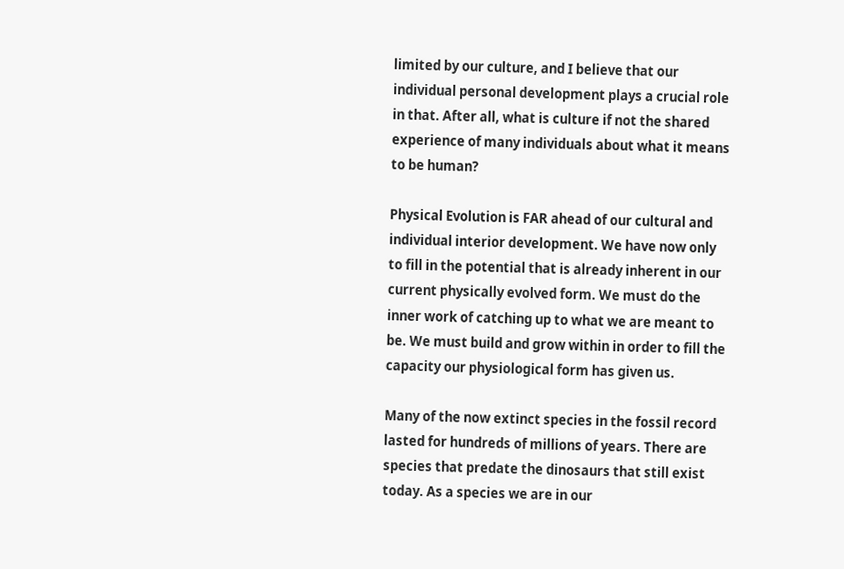limited by our culture, and I believe that our individual personal development plays a crucial role in that. After all, what is culture if not the shared experience of many individuals about what it means to be human?

Physical Evolution is FAR ahead of our cultural and individual interior development. We have now only to fill in the potential that is already inherent in our current physically evolved form. We must do the inner work of catching up to what we are meant to be. We must build and grow within in order to fill the capacity our physiological form has given us.

Many of the now extinct species in the fossil record lasted for hundreds of millions of years. There are species that predate the dinosaurs that still exist today. As a species we are in our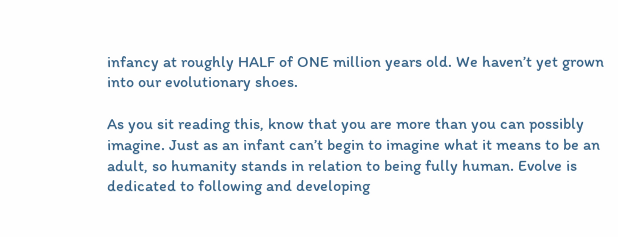infancy at roughly HALF of ONE million years old. We haven’t yet grown into our evolutionary shoes.

As you sit reading this, know that you are more than you can possibly imagine. Just as an infant can’t begin to imagine what it means to be an adult, so humanity stands in relation to being fully human. Evolve is dedicated to following and developing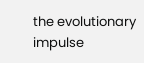the evolutionary impulse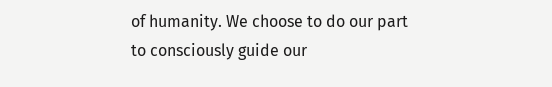of humanity. We choose to do our part to consciously guide our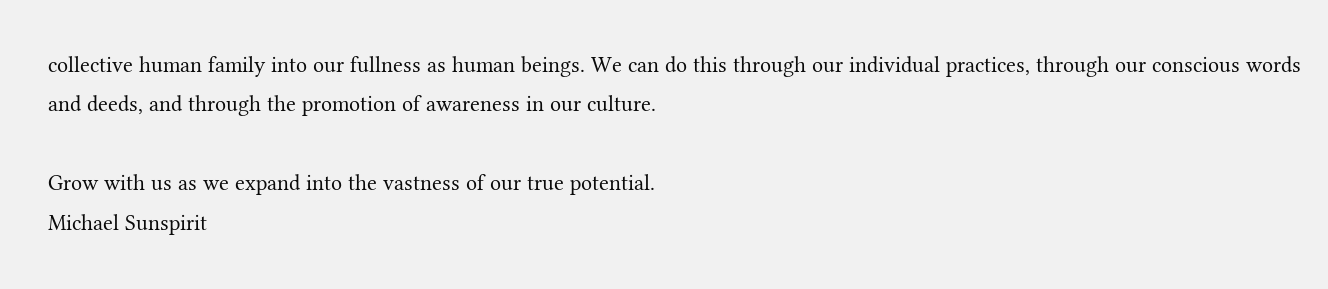collective human family into our fullness as human beings. We can do this through our individual practices, through our conscious words and deeds, and through the promotion of awareness in our culture.

Grow with us as we expand into the vastness of our true potential.
Michael Sunspirit